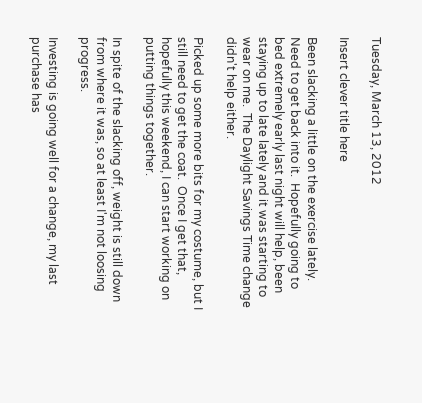Tuesday, March 13, 2012

Insert clever title here

Been slacking a little on the exercise lately.  Need to get back into it.  Hopefully going to bed extremely early last night will help, been staying up to late lately and it was starting to wear on me.  The Daylight Savings Time change didn't help either.

Picked up some more bits for my costume, but I still need to get the coat.  Once I get that, hopefully this weekend, I can start working on putting things together.

In spite of the slacking off, weight is still down from where it was, so at least I'm not loosing progress.

Investing is going well for a change, my last purchase has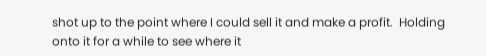shot up to the point where I could sell it and make a profit.  Holding onto it for a while to see where it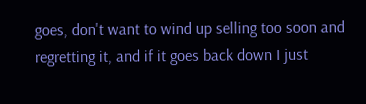goes, don't want to wind up selling too soon and regretting it, and if it goes back down I just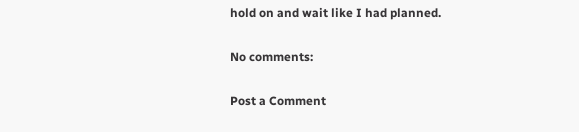hold on and wait like I had planned.

No comments:

Post a Comment